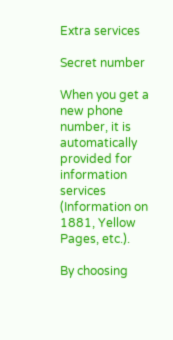Extra services

Secret number

When you get a new phone number, it is automatically provided for information services (Information on 1881, Yellow Pages, etc.).

By choosing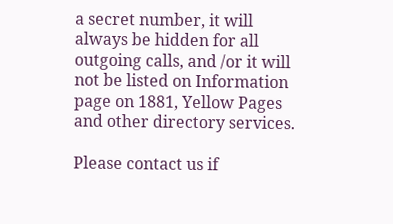a secret number, it will always be hidden for all outgoing calls, and /or it will not be listed on Information page on 1881, Yellow Pages and other directory services.

Please contact us if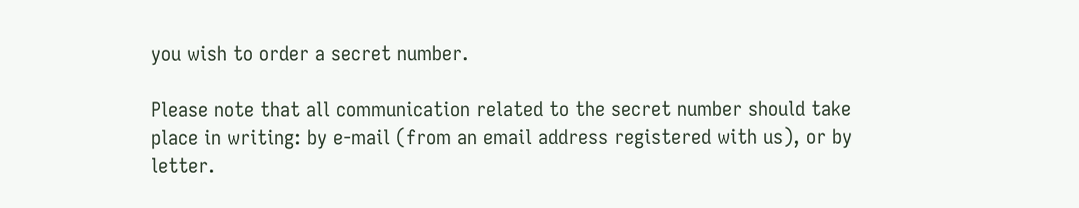you wish to order a secret number.

Please note that all communication related to the secret number should take place in writing: by e-mail (from an email address registered with us), or by letter.